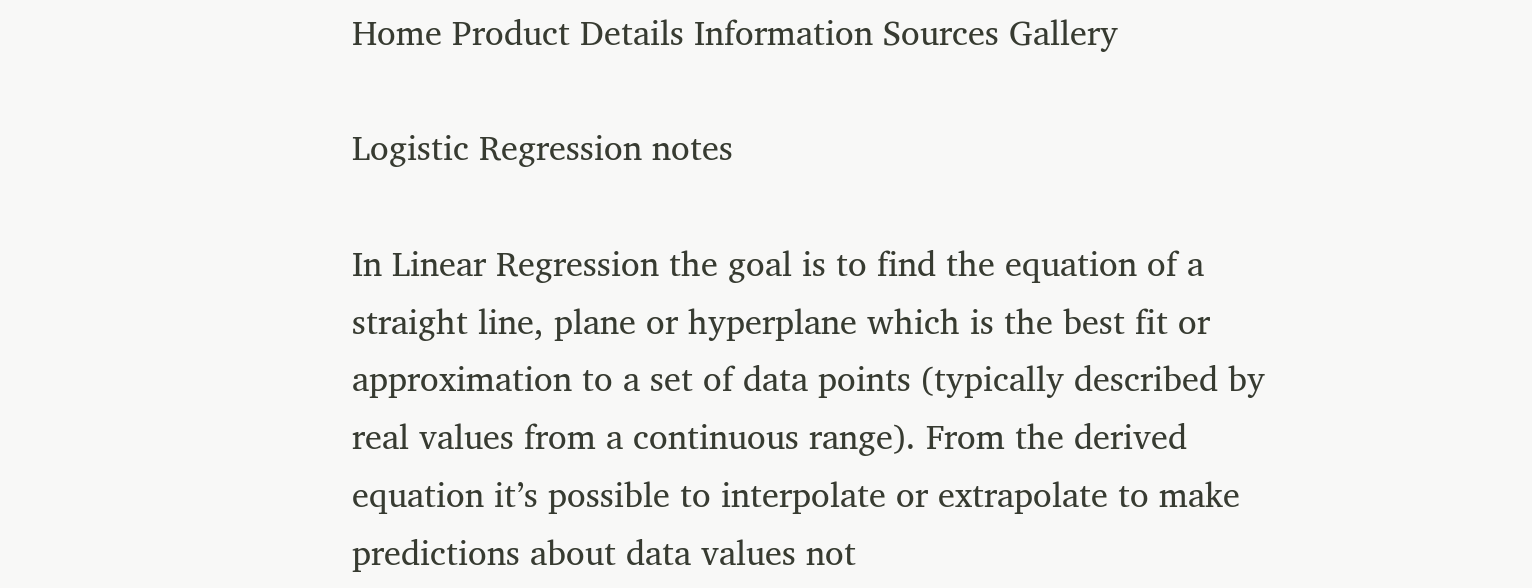Home Product Details Information Sources Gallery

Logistic Regression notes

In Linear Regression the goal is to find the equation of a straight line, plane or hyperplane which is the best fit or approximation to a set of data points (typically described by real values from a continuous range). From the derived equation it’s possible to interpolate or extrapolate to make predictions about data values not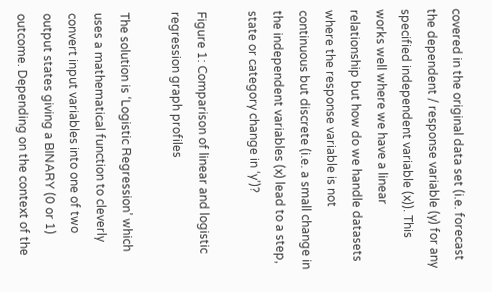covered in the original data set (i.e. forecast the dependent / response variable (y) for any specified independent variable (x)). This works well where we have a linear relationship but how do we handle datasets where the response variable is not continuous but discrete (i.e. a small change in the independent variables (x) lead to a step, state or category change in ‘y’)?

Figure 1: Comparison of linear and logistic regression graph profiles

The solution is ‘Logistic Regression’ which uses a mathematical function to cleverly convert input variables into one of two output states giving a BINARY (0 or 1) outcome. Depending on the context of the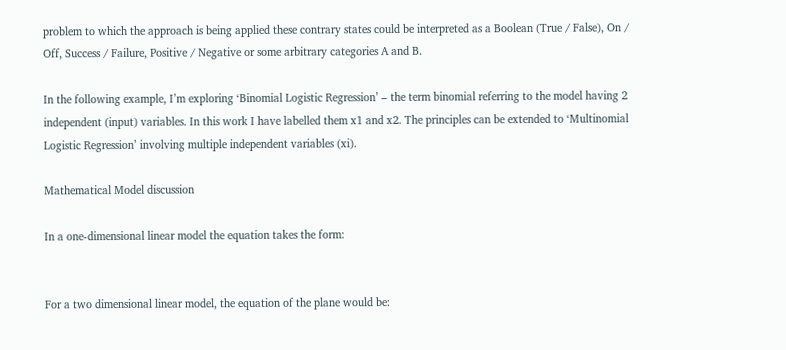problem to which the approach is being applied these contrary states could be interpreted as a Boolean (True / False), On / Off, Success / Failure, Positive / Negative or some arbitrary categories A and B.

In the following example, I’m exploring ‘Binomial Logistic Regression’ – the term binomial referring to the model having 2 independent (input) variables. In this work I have labelled them x1 and x2. The principles can be extended to ‘Multinomial Logistic Regression’ involving multiple independent variables (xi).

Mathematical Model discussion

In a one-dimensional linear model the equation takes the form:


For a two dimensional linear model, the equation of the plane would be: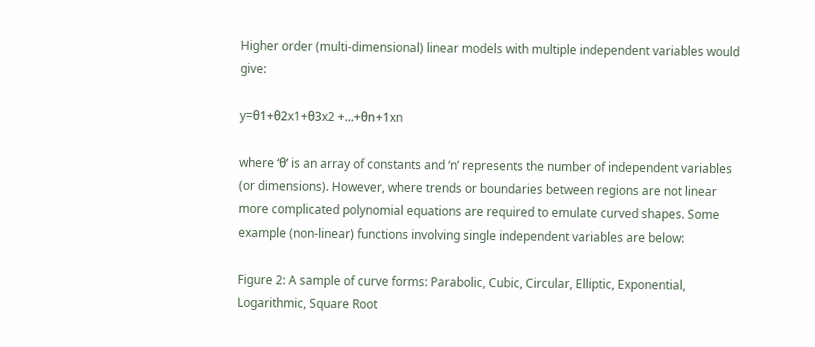Higher order (multi-dimensional) linear models with multiple independent variables would give:

y=θ1+θ2x1+θ3x2 +...+θn+1xn

where ‘θ’ is an array of constants and ‘n’ represents the number of independent variables (or dimensions). However, where trends or boundaries between regions are not linear more complicated polynomial equations are required to emulate curved shapes. Some example (non-linear) functions involving single independent variables are below:

Figure 2: A sample of curve forms: Parabolic, Cubic, Circular, Elliptic, Exponential, Logarithmic, Square Root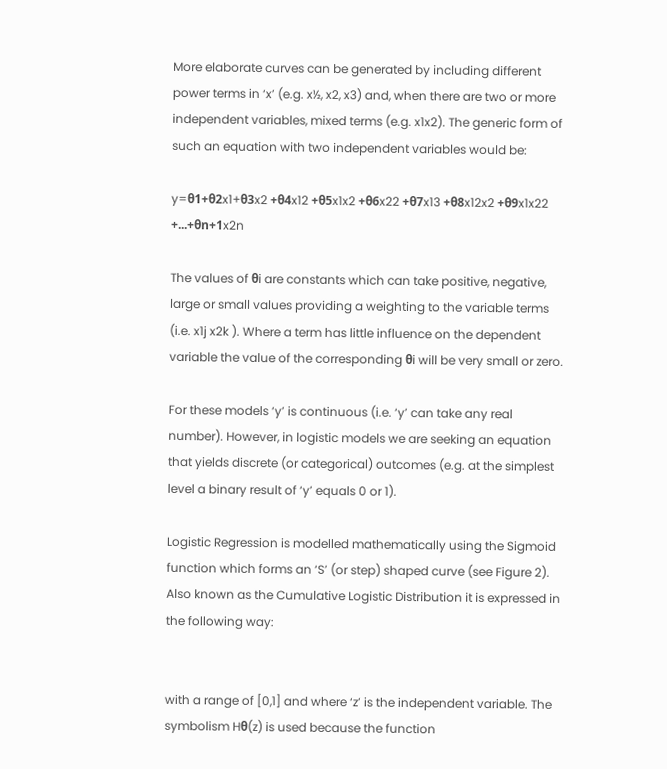More elaborate curves can be generated by including different power terms in ‘x’ (e.g. x½, x2, x3) and, when there are two or more independent variables, mixed terms (e.g. x1x2). The generic form of such an equation with two independent variables would be:

y=θ1+θ2x1+θ3x2 +θ4x12 +θ5x1x2 +θ6x22 +θ7x13 +θ8x12x2 +θ9x1x22 +...+θn+1x2n

The values of θi are constants which can take positive, negative, large or small values providing a weighting to the variable terms (i.e. x1j x2k ). Where a term has little influence on the dependent variable the value of the corresponding θi will be very small or zero.

For these models ‘y’ is continuous (i.e. ‘y’ can take any real number). However, in logistic models we are seeking an equation that yields discrete (or categorical) outcomes (e.g. at the simplest level a binary result of ‘y’ equals 0 or 1).

Logistic Regression is modelled mathematically using the Sigmoid function which forms an ‘S’ (or step) shaped curve (see Figure 2). Also known as the Cumulative Logistic Distribution it is expressed in the following way:


with a range of [0,1] and where ‘z’ is the independent variable. The symbolism Hθ(z) is used because the function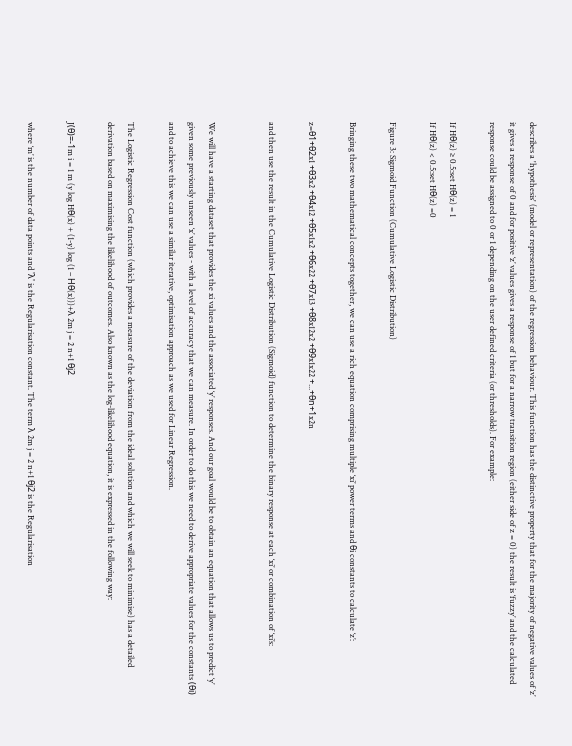describes a 'hypothesis' (model or representation) of the regression behaviour. This function has the distinctive property that for the majority of negative values of ‘z’ it gives a response of 0 and for positive ‘z’ values gives a response of 1 but for a narrow transition region (either side of z = 0) the result is ‘fuzzy’ and the calculated response could be assigned to 0 or 1 depending on the user defined criteria (or thresholds). For example:

If Hθ(z) ≥ 0.5:set Hθ(z) = 1
If Hθ(z) < 0.5:set Hθ(z) =0

Figure 3: Sigmoid Function (Cumulative Logistic Distribution)

Bringing these two mathematical concepts together, we can use a rich equation comprising multiple ‘xi’ power terms and θi constants to calculate ‘z’:

z=θ1+θ2x1 +θ3x2 +θ4x12 +θ5x1x2 +θ6x22 +θ7x13 +θ8x12x2 +θ9x1x22 +...+θn+1x2n

and then use the result in the Cumulative Logistic Distribution (Sigmoid) function to determine the binary response at each ‘xi’ or combination of ‘xi’s:


We will have a starting dataset that provides the xi values and the associated ‘y’ responses. And our goal would be to obtain an equation that allows us to predict ‘y’ given some previously unseen ‘x’ values - with a level of accuracy that we can measure. In order to do this we need to derive appropriate values for the constants (θi) and to achieve this we can use a similar iterative, optimisation approach as we used for Linear Regression.

The Logistic Regression Cost function (which provides a measure of the deviation from the ideal solution and which we will seek to minimise) has a detailed derivation based on maximising the likelihood of outcomes. Also known as the log-likelihood equation, it is expressed in the following way:

J(θ)=-1m i = 1 m (y log Hθ(x) + (1-y) log (1 – Hθ(x)))+λ 2m j = 2 n+1 θj2

where ‘m’ is the number of data points and 'λ' is the Regularisation constant. The term λ 2m j = 2 n+1 θj2 is the Regularisation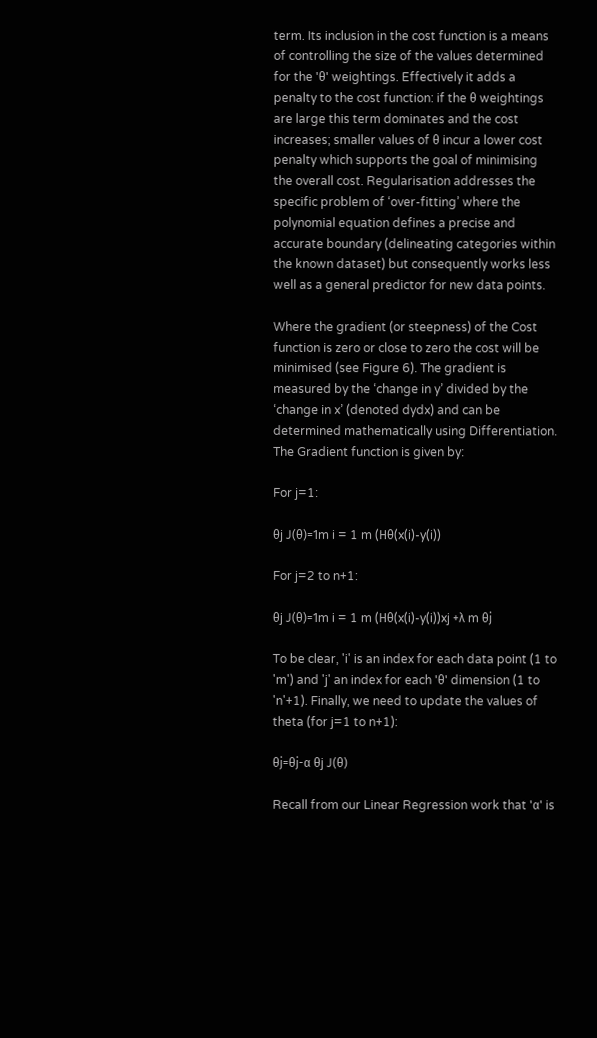term. Its inclusion in the cost function is a means of controlling the size of the values determined for the 'θ' weightings. Effectively it adds a penalty to the cost function: if the θ weightings are large this term dominates and the cost increases; smaller values of θ incur a lower cost penalty which supports the goal of minimising the overall cost. Regularisation addresses the specific problem of ‘over-fitting’ where the polynomial equation defines a precise and accurate boundary (delineating categories within the known dataset) but consequently works less well as a general predictor for new data points.

Where the gradient (or steepness) of the Cost function is zero or close to zero the cost will be minimised (see Figure 6). The gradient is measured by the ‘change in y’ divided by the ‘change in x’ (denoted dydx) and can be determined mathematically using Differentiation. The Gradient function is given by:

For j=1:

θj J(θ)=1m i = 1 m (Hθ(x(i)-y(i))

For j=2 to n+1:

θj J(θ)=1m i = 1 m (Hθ(x(i)-y(i))xj +λ m θj

To be clear, 'i' is an index for each data point (1 to 'm') and 'j' an index for each 'θ' dimension (1 to 'n'+1). Finally, we need to update the values of theta (for j=1 to n+1):

θj=θj-α θj J(θ)

Recall from our Linear Regression work that 'α' is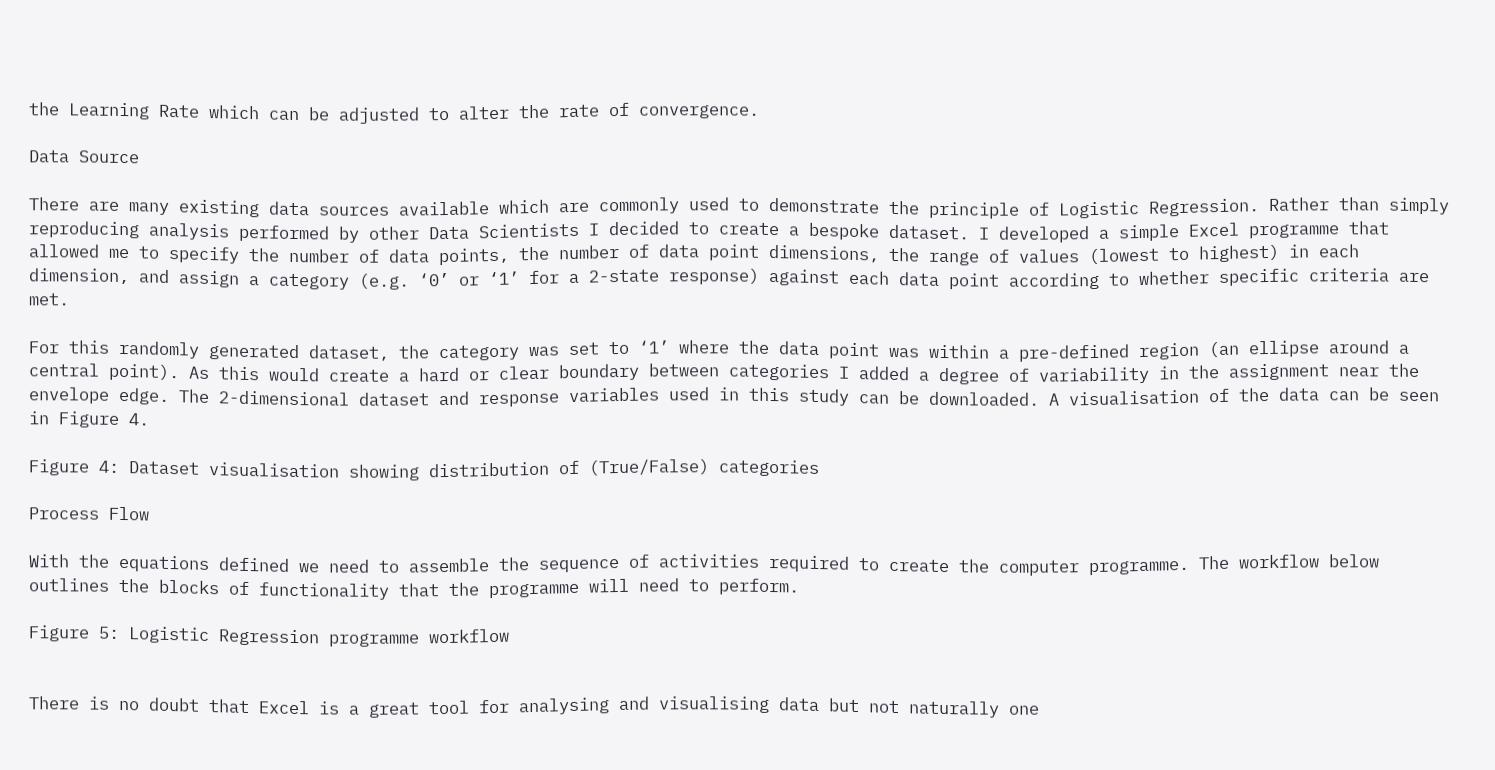the Learning Rate which can be adjusted to alter the rate of convergence.

Data Source

There are many existing data sources available which are commonly used to demonstrate the principle of Logistic Regression. Rather than simply reproducing analysis performed by other Data Scientists I decided to create a bespoke dataset. I developed a simple Excel programme that allowed me to specify the number of data points, the number of data point dimensions, the range of values (lowest to highest) in each dimension, and assign a category (e.g. ‘0’ or ‘1’ for a 2-state response) against each data point according to whether specific criteria are met.

For this randomly generated dataset, the category was set to ‘1’ where the data point was within a pre-defined region (an ellipse around a central point). As this would create a hard or clear boundary between categories I added a degree of variability in the assignment near the envelope edge. The 2-dimensional dataset and response variables used in this study can be downloaded. A visualisation of the data can be seen in Figure 4.

Figure 4: Dataset visualisation showing distribution of (True/False) categories

Process Flow

With the equations defined we need to assemble the sequence of activities required to create the computer programme. The workflow below outlines the blocks of functionality that the programme will need to perform.

Figure 5: Logistic Regression programme workflow


There is no doubt that Excel is a great tool for analysing and visualising data but not naturally one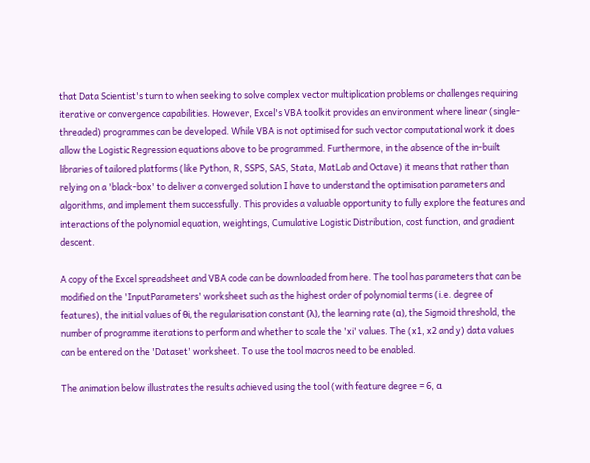that Data Scientist's turn to when seeking to solve complex vector multiplication problems or challenges requiring iterative or convergence capabilities. However, Excel's VBA toolkit provides an environment where linear (single-threaded) programmes can be developed. While VBA is not optimised for such vector computational work it does allow the Logistic Regression equations above to be programmed. Furthermore, in the absence of the in-built libraries of tailored platforms (like Python, R, SSPS, SAS, Stata, MatLab and Octave) it means that rather than relying on a 'black-box' to deliver a converged solution I have to understand the optimisation parameters and algorithms, and implement them successfully. This provides a valuable opportunity to fully explore the features and interactions of the polynomial equation, weightings, Cumulative Logistic Distribution, cost function, and gradient descent.

A copy of the Excel spreadsheet and VBA code can be downloaded from here. The tool has parameters that can be modified on the 'InputParameters' worksheet such as the highest order of polynomial terms (i.e. degree of features), the initial values of θi, the regularisation constant (λ), the learning rate (α), the Sigmoid threshold, the number of programme iterations to perform and whether to scale the 'xi' values. The (x1, x2 and y) data values can be entered on the 'Dataset' worksheet. To use the tool macros need to be enabled.

The animation below illustrates the results achieved using the tool (with feature degree = 6, α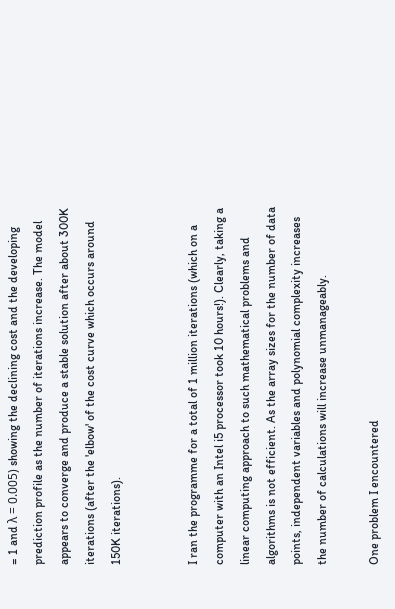= 1 and λ = 0.005) showing the declining cost and the developing prediction profile as the number of iterations increase. The model appears to converge and produce a stable solution after about 300K iterations (after the 'elbow' of the cost curve which occurs around 150K iterations).


I ran the programme for a total of 1 million iterations (which on a computer with an Intel i5 processor took 10 hours!). Clearly, taking a linear computing approach to such mathematical problems and algorithms is not efficient. As the array sizes for the number of data points, independent variables and polynomial complexity increases the number of calculations will increase unmanageably.

One problem I encountered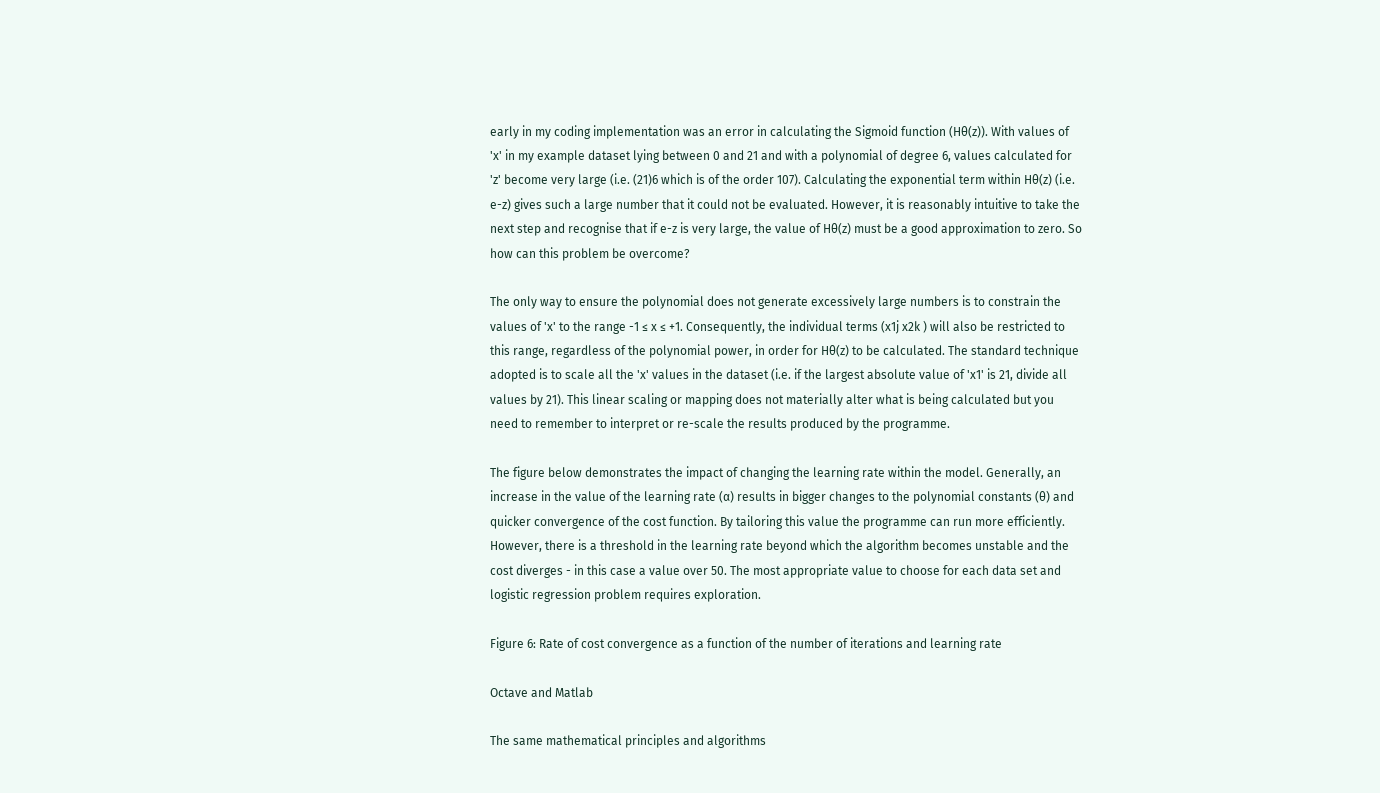early in my coding implementation was an error in calculating the Sigmoid function (Hθ(z)). With values of 'x' in my example dataset lying between 0 and 21 and with a polynomial of degree 6, values calculated for 'z' become very large (i.e. (21)6 which is of the order 107). Calculating the exponential term within Hθ(z) (i.e. e-z) gives such a large number that it could not be evaluated. However, it is reasonably intuitive to take the next step and recognise that if e-z is very large, the value of Hθ(z) must be a good approximation to zero. So how can this problem be overcome?

The only way to ensure the polynomial does not generate excessively large numbers is to constrain the values of 'x' to the range -1 ≤ x ≤ +1. Consequently, the individual terms (x1j x2k ) will also be restricted to this range, regardless of the polynomial power, in order for Hθ(z) to be calculated. The standard technique adopted is to scale all the 'x' values in the dataset (i.e. if the largest absolute value of 'x1' is 21, divide all values by 21). This linear scaling or mapping does not materially alter what is being calculated but you need to remember to interpret or re-scale the results produced by the programme.

The figure below demonstrates the impact of changing the learning rate within the model. Generally, an increase in the value of the learning rate (α) results in bigger changes to the polynomial constants (θ) and quicker convergence of the cost function. By tailoring this value the programme can run more efficiently. However, there is a threshold in the learning rate beyond which the algorithm becomes unstable and the cost diverges - in this case a value over 50. The most appropriate value to choose for each data set and logistic regression problem requires exploration.

Figure 6: Rate of cost convergence as a function of the number of iterations and learning rate

Octave and Matlab

The same mathematical principles and algorithms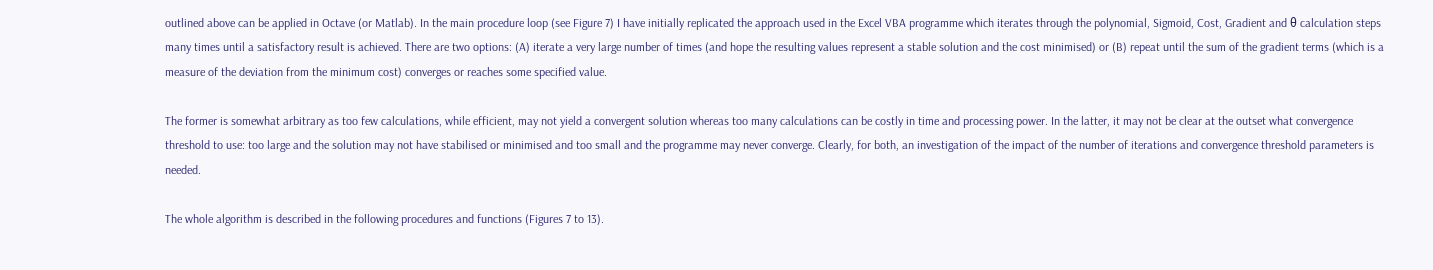outlined above can be applied in Octave (or Matlab). In the main procedure loop (see Figure 7) I have initially replicated the approach used in the Excel VBA programme which iterates through the polynomial, Sigmoid, Cost, Gradient and θ calculation steps many times until a satisfactory result is achieved. There are two options: (A) iterate a very large number of times (and hope the resulting values represent a stable solution and the cost minimised) or (B) repeat until the sum of the gradient terms (which is a measure of the deviation from the minimum cost) converges or reaches some specified value.

The former is somewhat arbitrary as too few calculations, while efficient, may not yield a convergent solution whereas too many calculations can be costly in time and processing power. In the latter, it may not be clear at the outset what convergence threshold to use: too large and the solution may not have stabilised or minimised and too small and the programme may never converge. Clearly, for both, an investigation of the impact of the number of iterations and convergence threshold parameters is needed.

The whole algorithm is described in the following procedures and functions (Figures 7 to 13).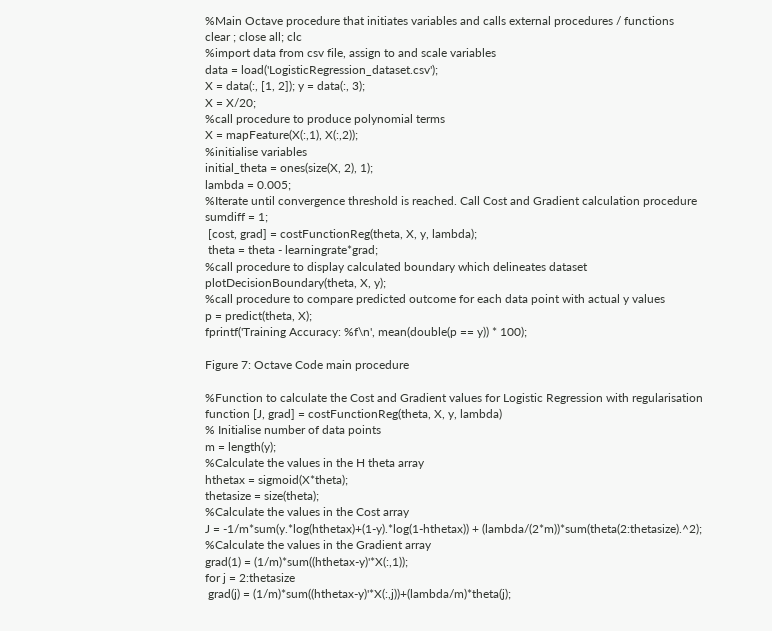%Main Octave procedure that initiates variables and calls external procedures / functions
clear ; close all; clc
%import data from csv file, assign to and scale variables
data = load('LogisticRegression_dataset.csv');
X = data(:, [1, 2]); y = data(:, 3);
X = X/20;
%call procedure to produce polynomial terms
X = mapFeature(X(:,1), X(:,2));
%initialise variables
initial_theta = ones(size(X, 2), 1);
lambda = 0.005;
%Iterate until convergence threshold is reached. Call Cost and Gradient calculation procedure
sumdiff = 1;
 [cost, grad] = costFunctionReg(theta, X, y, lambda);
 theta = theta - learningrate*grad;
%call procedure to display calculated boundary which delineates dataset
plotDecisionBoundary(theta, X, y);
%call procedure to compare predicted outcome for each data point with actual y values
p = predict(theta, X);
fprintf('Training Accuracy: %f\n', mean(double(p == y)) * 100);

Figure 7: Octave Code main procedure

%Function to calculate the Cost and Gradient values for Logistic Regression with regularisation
function [J, grad] = costFunctionReg(theta, X, y, lambda)
% Initialise number of data points
m = length(y);
%Calculate the values in the H theta array
hthetax = sigmoid(X*theta);
thetasize = size(theta);
%Calculate the values in the Cost array
J = -1/m*sum(y.*log(hthetax)+(1-y).*log(1-hthetax)) + (lambda/(2*m))*sum(theta(2:thetasize).^2);
%Calculate the values in the Gradient array
grad(1) = (1/m)*sum((hthetax-y)'*X(:,1));
for j = 2:thetasize
 grad(j) = (1/m)*sum((hthetax-y)'*X(:,j))+(lambda/m)*theta(j);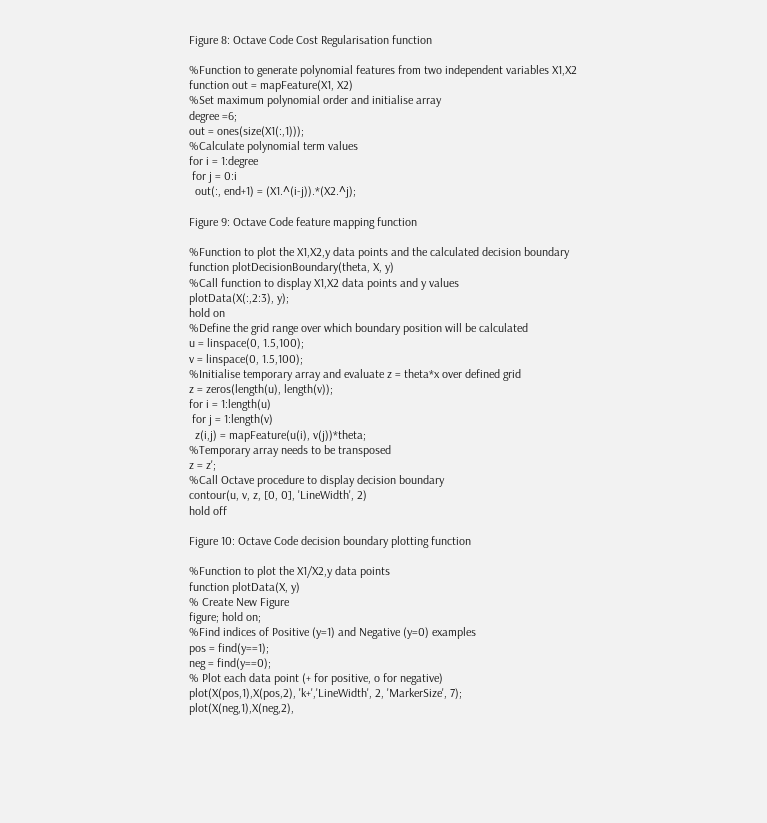Figure 8: Octave Code Cost Regularisation function

%Function to generate polynomial features from two independent variables X1,X2
function out = mapFeature(X1, X2)
%Set maximum polynomial order and initialise array
degree =6;
out = ones(size(X1(:,1)));
%Calculate polynomial term values
for i = 1:degree
 for j = 0:i
  out(:, end+1) = (X1.^(i-j)).*(X2.^j);

Figure 9: Octave Code feature mapping function

%Function to plot the X1,X2,y data points and the calculated decision boundary
function plotDecisionBoundary(theta, X, y)
%Call function to display X1,X2 data points and y values
plotData(X(:,2:3), y);
hold on
%Define the grid range over which boundary position will be calculated
u = linspace(0, 1.5,100);
v = linspace(0, 1.5,100);
%Initialise temporary array and evaluate z = theta*x over defined grid
z = zeros(length(u), length(v));
for i = 1:length(u)
 for j = 1:length(v)
  z(i,j) = mapFeature(u(i), v(j))*theta;
%Temporary array needs to be transposed
z = z';
%Call Octave procedure to display decision boundary
contour(u, v, z, [0, 0], 'LineWidth', 2)
hold off

Figure 10: Octave Code decision boundary plotting function

%Function to plot the X1/X2,y data points
function plotData(X, y)
% Create New Figure
figure; hold on;
%Find indices of Positive (y=1) and Negative (y=0) examples
pos = find(y==1);
neg = find(y==0);
% Plot each data point (+ for positive, o for negative)
plot(X(pos,1),X(pos,2), 'k+','LineWidth', 2, 'MarkerSize', 7);
plot(X(neg,1),X(neg,2),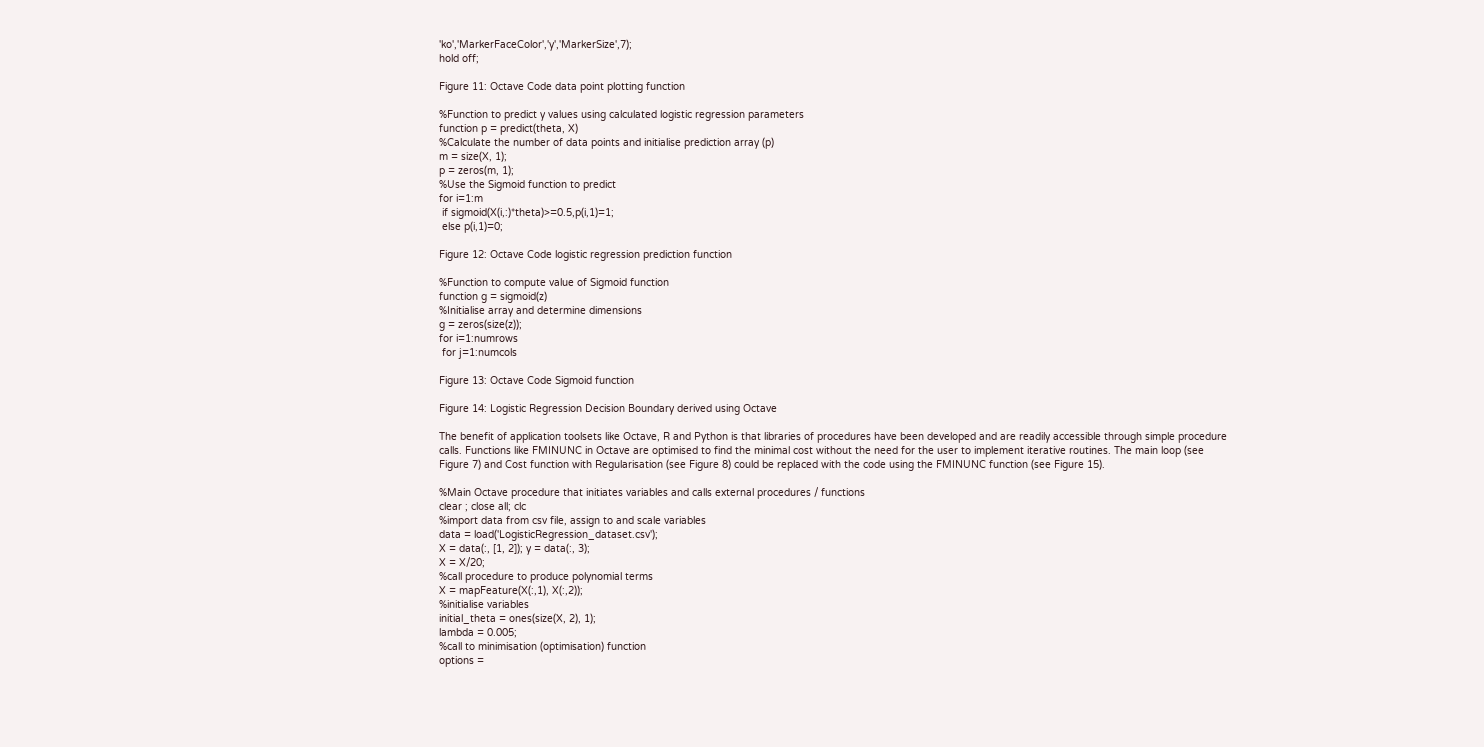'ko','MarkerFaceColor','y','MarkerSize',7);
hold off;

Figure 11: Octave Code data point plotting function

%Function to predict y values using calculated logistic regression parameters
function p = predict(theta, X)
%Calculate the number of data points and initialise prediction array (p)
m = size(X, 1);
p = zeros(m, 1);
%Use the Sigmoid function to predict
for i=1:m
 if sigmoid(X(i,:)*theta)>=0.5,p(i,1)=1;
 else p(i,1)=0;

Figure 12: Octave Code logistic regression prediction function

%Function to compute value of Sigmoid function
function g = sigmoid(z)
%Initialise array and determine dimensions
g = zeros(size(z));
for i=1:numrows
 for j=1:numcols

Figure 13: Octave Code Sigmoid function

Figure 14: Logistic Regression Decision Boundary derived using Octave

The benefit of application toolsets like Octave, R and Python is that libraries of procedures have been developed and are readily accessible through simple procedure calls. Functions like FMINUNC in Octave are optimised to find the minimal cost without the need for the user to implement iterative routines. The main loop (see Figure 7) and Cost function with Regularisation (see Figure 8) could be replaced with the code using the FMINUNC function (see Figure 15).

%Main Octave procedure that initiates variables and calls external procedures / functions
clear ; close all; clc
%import data from csv file, assign to and scale variables
data = load('LogisticRegression_dataset.csv');
X = data(:, [1, 2]); y = data(:, 3);
X = X/20;
%call procedure to produce polynomial terms
X = mapFeature(X(:,1), X(:,2));
%initialise variables
initial_theta = ones(size(X, 2), 1);
lambda = 0.005;
%call to minimisation (optimisation) function
options =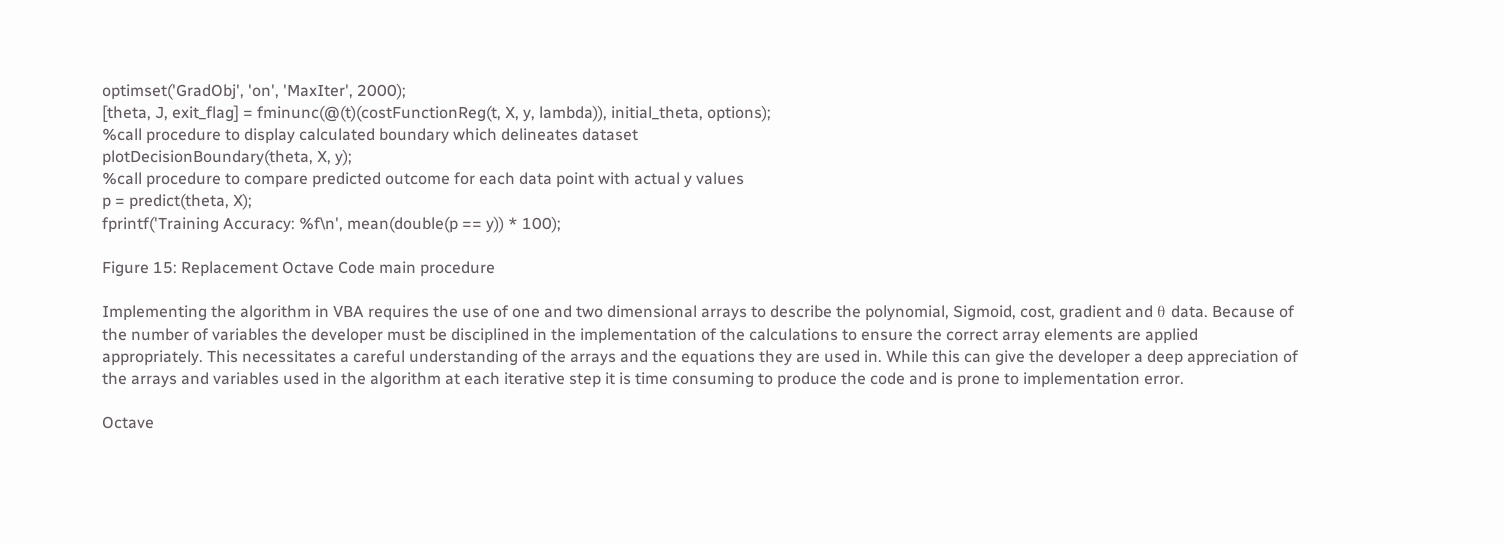optimset('GradObj', 'on', 'MaxIter', 2000);
[theta, J, exit_flag] = fminunc(@(t)(costFunctionReg(t, X, y, lambda)), initial_theta, options);
%call procedure to display calculated boundary which delineates dataset
plotDecisionBoundary(theta, X, y);
%call procedure to compare predicted outcome for each data point with actual y values
p = predict(theta, X);
fprintf('Training Accuracy: %f\n', mean(double(p == y)) * 100);

Figure 15: Replacement Octave Code main procedure

Implementing the algorithm in VBA requires the use of one and two dimensional arrays to describe the polynomial, Sigmoid, cost, gradient and θ data. Because of the number of variables the developer must be disciplined in the implementation of the calculations to ensure the correct array elements are applied appropriately. This necessitates a careful understanding of the arrays and the equations they are used in. While this can give the developer a deep appreciation of the arrays and variables used in the algorithm at each iterative step it is time consuming to produce the code and is prone to implementation error.

Octave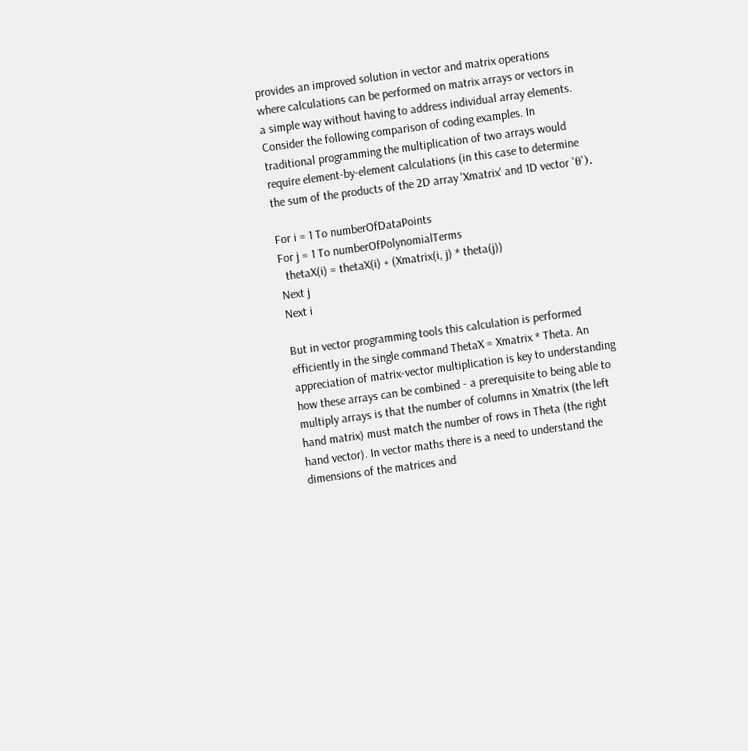provides an improved solution in vector and matrix operations where calculations can be performed on matrix arrays or vectors in a simple way without having to address individual array elements. Consider the following comparison of coding examples. In traditional programming the multiplication of two arrays would require element-by-element calculations (in this case to determine the sum of the products of the 2D array 'Xmatrix' and 1D vector 'θ').

For i = 1 To numberOfDataPoints
For j = 1 To numberOfPolynomialTerms
  thetaX(i) = thetaX(i) + (Xmatrix(i, j) * theta(j))
Next j
Next i

But in vector programming tools this calculation is performed efficiently in the single command ThetaX = Xmatrix * Theta. An appreciation of matrix-vector multiplication is key to understanding how these arrays can be combined - a prerequisite to being able to multiply arrays is that the number of columns in Xmatrix (the left hand matrix) must match the number of rows in Theta (the right hand vector). In vector maths there is a need to understand the dimensions of the matrices and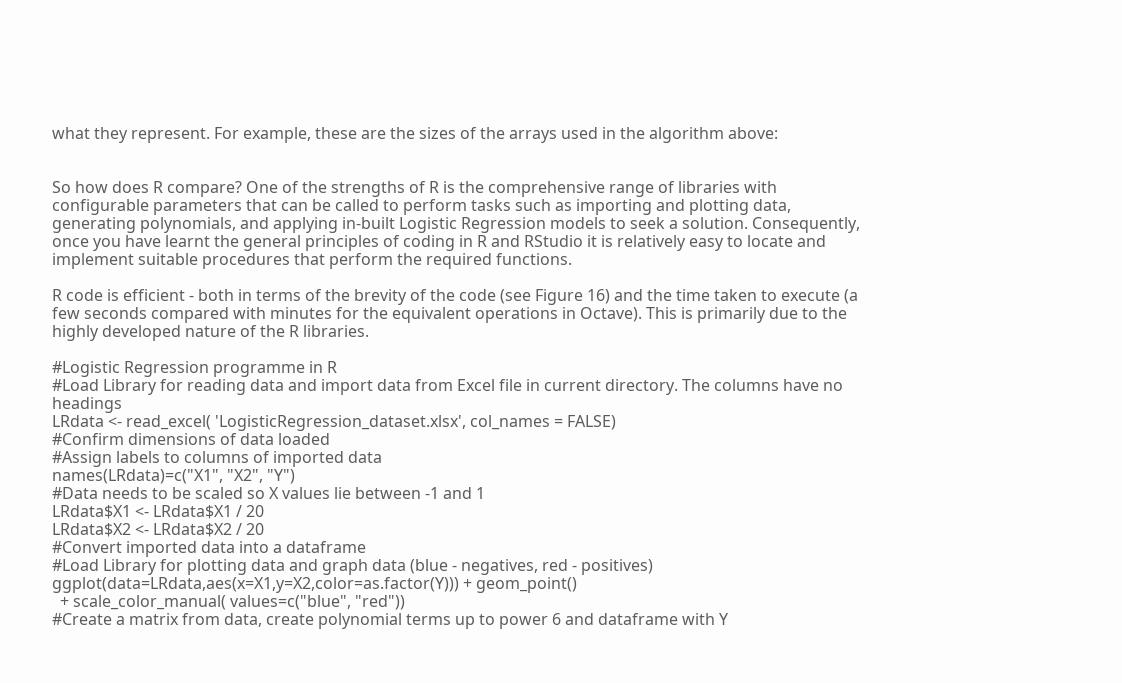what they represent. For example, these are the sizes of the arrays used in the algorithm above:


So how does R compare? One of the strengths of R is the comprehensive range of libraries with configurable parameters that can be called to perform tasks such as importing and plotting data, generating polynomials, and applying in-built Logistic Regression models to seek a solution. Consequently, once you have learnt the general principles of coding in R and RStudio it is relatively easy to locate and implement suitable procedures that perform the required functions.

R code is efficient - both in terms of the brevity of the code (see Figure 16) and the time taken to execute (a few seconds compared with minutes for the equivalent operations in Octave). This is primarily due to the highly developed nature of the R libraries.

#Logistic Regression programme in R
#Load Library for reading data and import data from Excel file in current directory. The columns have no headings
LRdata <- read_excel( 'LogisticRegression_dataset.xlsx', col_names = FALSE)
#Confirm dimensions of data loaded
#Assign labels to columns of imported data
names(LRdata)=c("X1", "X2", "Y")
#Data needs to be scaled so X values lie between -1 and 1
LRdata$X1 <- LRdata$X1 / 20
LRdata$X2 <- LRdata$X2 / 20
#Convert imported data into a dataframe
#Load Library for plotting data and graph data (blue - negatives, red - positives)
ggplot(data=LRdata,aes(x=X1,y=X2,color=as.factor(Y))) + geom_point()
  + scale_color_manual( values=c("blue", "red"))
#Create a matrix from data, create polynomial terms up to power 6 and dataframe with Y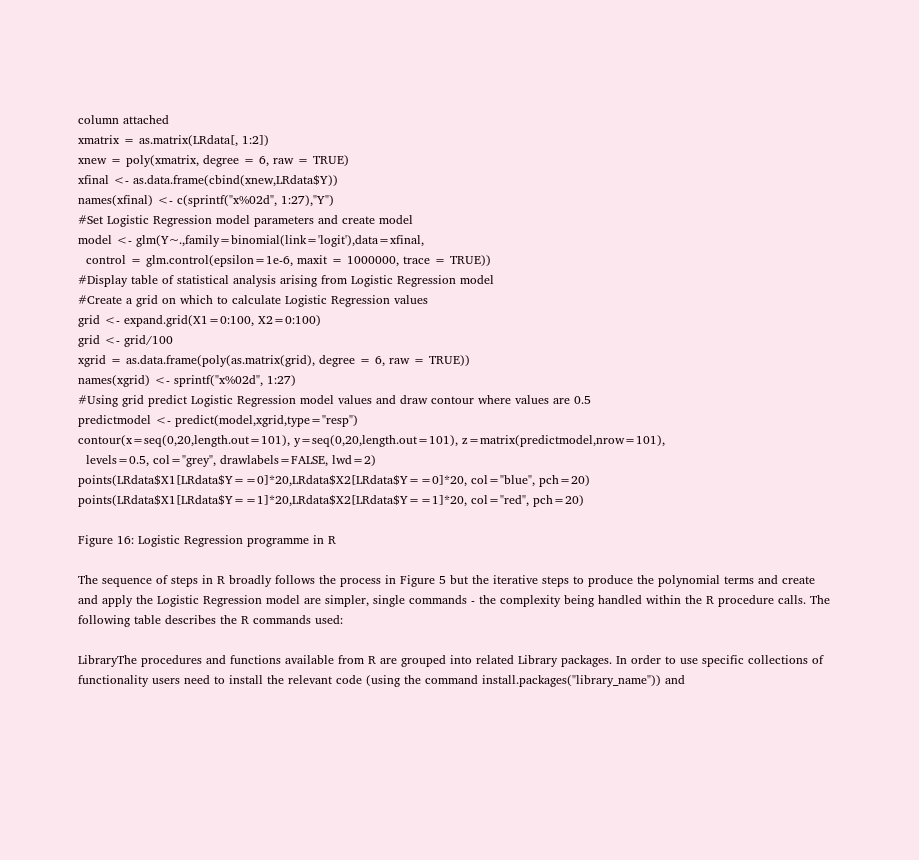column attached
xmatrix = as.matrix(LRdata[, 1:2])
xnew = poly(xmatrix, degree = 6, raw = TRUE)
xfinal <- as.data.frame(cbind(xnew,LRdata$Y))
names(xfinal) <- c(sprintf("x%02d", 1:27),"Y")
#Set Logistic Regression model parameters and create model
model <- glm(Y~.,family=binomial(link='logit'),data=xfinal,
  control = glm.control(epsilon=1e-6, maxit = 1000000, trace = TRUE))
#Display table of statistical analysis arising from Logistic Regression model
#Create a grid on which to calculate Logistic Regression values
grid <- expand.grid(X1=0:100, X2=0:100)
grid <- grid/100
xgrid = as.data.frame(poly(as.matrix(grid), degree = 6, raw = TRUE))
names(xgrid) <- sprintf("x%02d", 1:27)
#Using grid predict Logistic Regression model values and draw contour where values are 0.5
predictmodel <- predict(model,xgrid,type="resp")
contour(x=seq(0,20,length.out=101), y=seq(0,20,length.out=101), z=matrix(predictmodel,nrow=101),
  levels=0.5, col="grey", drawlabels=FALSE, lwd=2)
points(LRdata$X1[LRdata$Y==0]*20,LRdata$X2[LRdata$Y==0]*20, col="blue", pch=20)
points(LRdata$X1[LRdata$Y==1]*20,LRdata$X2[LRdata$Y==1]*20, col="red", pch=20)

Figure 16: Logistic Regression programme in R

The sequence of steps in R broadly follows the process in Figure 5 but the iterative steps to produce the polynomial terms and create and apply the Logistic Regression model are simpler, single commands - the complexity being handled within the R procedure calls. The following table describes the R commands used:

LibraryThe procedures and functions available from R are grouped into related Library packages. In order to use specific collections of functionality users need to install the relevant code (using the command install.packages("library_name")) and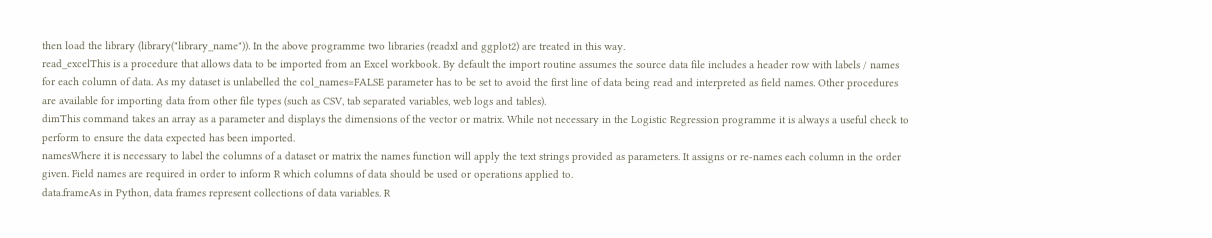then load the library (library("library_name")). In the above programme two libraries (readxl and ggplot2) are treated in this way.
read_excelThis is a procedure that allows data to be imported from an Excel workbook. By default the import routine assumes the source data file includes a header row with labels / names for each column of data. As my dataset is unlabelled the col_names=FALSE parameter has to be set to avoid the first line of data being read and interpreted as field names. Other procedures are available for importing data from other file types (such as CSV, tab separated variables, web logs and tables).
dimThis command takes an array as a parameter and displays the dimensions of the vector or matrix. While not necessary in the Logistic Regression programme it is always a useful check to perform to ensure the data expected has been imported.
namesWhere it is necessary to label the columns of a dataset or matrix the names function will apply the text strings provided as parameters. It assigns or re-names each column in the order given. Field names are required in order to inform R which columns of data should be used or operations applied to.
data.frameAs in Python, data frames represent collections of data variables. R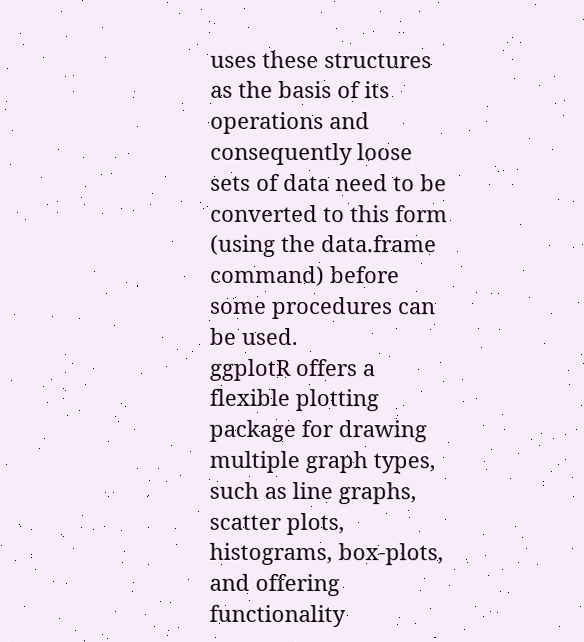uses these structures as the basis of its operations and consequently loose sets of data need to be converted to this form (using the data.frame command) before some procedures can be used.
ggplotR offers a flexible plotting package for drawing multiple graph types, such as line graphs, scatter plots, histograms, box-plots, and offering functionality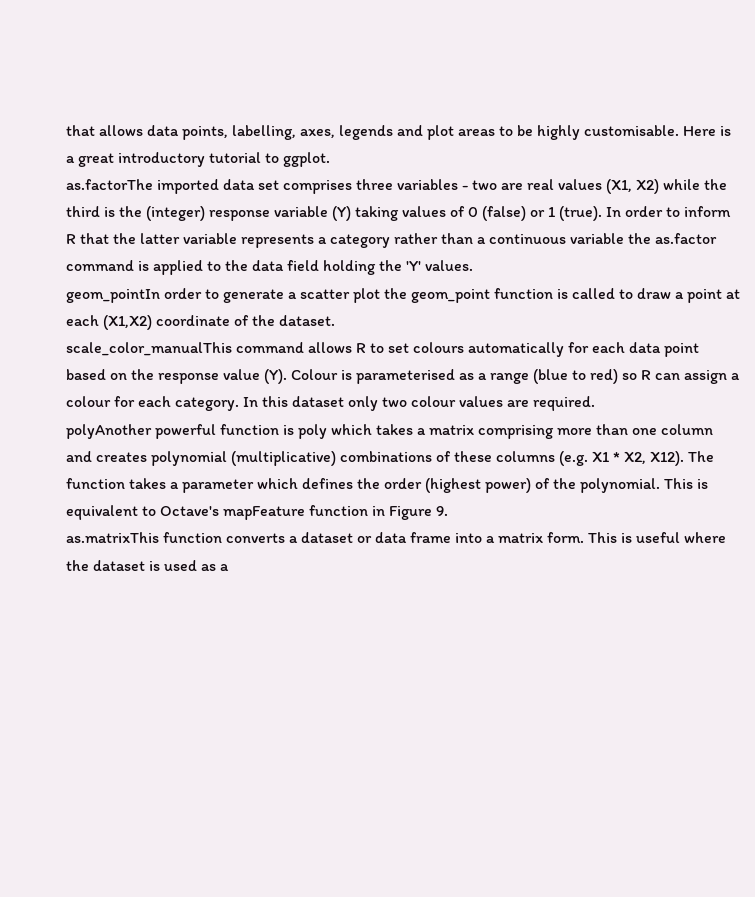that allows data points, labelling, axes, legends and plot areas to be highly customisable. Here is a great introductory tutorial to ggplot.
as.factorThe imported data set comprises three variables - two are real values (X1, X2) while the third is the (integer) response variable (Y) taking values of 0 (false) or 1 (true). In order to inform R that the latter variable represents a category rather than a continuous variable the as.factor command is applied to the data field holding the 'Y' values.
geom_pointIn order to generate a scatter plot the geom_point function is called to draw a point at each (X1,X2) coordinate of the dataset.
scale_color_manualThis command allows R to set colours automatically for each data point based on the response value (Y). Colour is parameterised as a range (blue to red) so R can assign a colour for each category. In this dataset only two colour values are required.
polyAnother powerful function is poly which takes a matrix comprising more than one column and creates polynomial (multiplicative) combinations of these columns (e.g. X1 * X2, X12). The function takes a parameter which defines the order (highest power) of the polynomial. This is equivalent to Octave's mapFeature function in Figure 9.
as.matrixThis function converts a dataset or data frame into a matrix form. This is useful where the dataset is used as a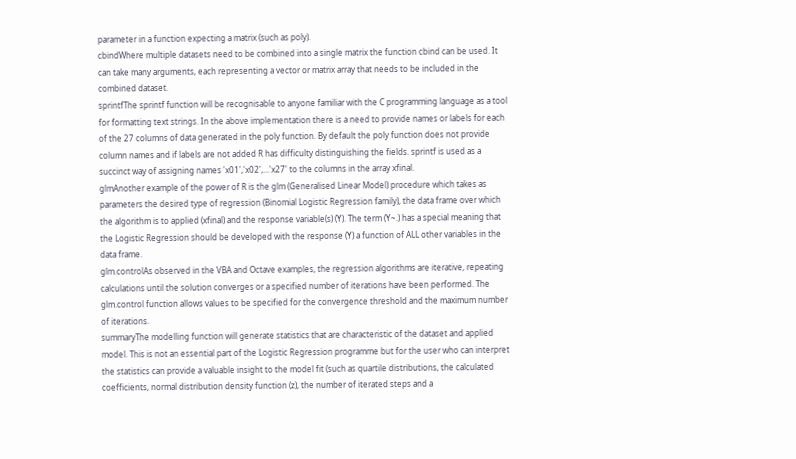parameter in a function expecting a matrix (such as poly).
cbindWhere multiple datasets need to be combined into a single matrix the function cbind can be used. It can take many arguments, each representing a vector or matrix array that needs to be included in the combined dataset.
sprintfThe sprintf function will be recognisable to anyone familiar with the C programming language as a tool for formatting text strings. In the above implementation there is a need to provide names or labels for each of the 27 columns of data generated in the poly function. By default the poly function does not provide column names and if labels are not added R has difficulty distinguishing the fields. sprintf is used as a succinct way of assigning names 'x01','x02',...'x27' to the columns in the array xfinal.
glmAnother example of the power of R is the glm (Generalised Linear Model) procedure which takes as parameters the desired type of regression (Binomial Logistic Regression family), the data frame over which the algorithm is to applied (xfinal) and the response variable(s) (Y). The term (Y~.) has a special meaning that the Logistic Regression should be developed with the response (Y) a function of ALL other variables in the data frame.
glm.controlAs observed in the VBA and Octave examples, the regression algorithms are iterative, repeating calculations until the solution converges or a specified number of iterations have been performed. The glm.control function allows values to be specified for the convergence threshold and the maximum number of iterations.
summaryThe modelling function will generate statistics that are characteristic of the dataset and applied model. This is not an essential part of the Logistic Regression programme but for the user who can interpret the statistics can provide a valuable insight to the model fit (such as quartile distributions, the calculated coefficients, normal distribution density function (z), the number of iterated steps and a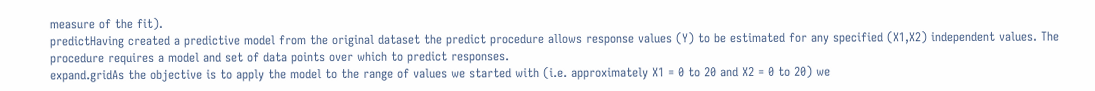measure of the fit).
predictHaving created a predictive model from the original dataset the predict procedure allows response values (Y) to be estimated for any specified (X1,X2) independent values. The procedure requires a model and set of data points over which to predict responses.
expand.gridAs the objective is to apply the model to the range of values we started with (i.e. approximately X1 = 0 to 20 and X2 = 0 to 20) we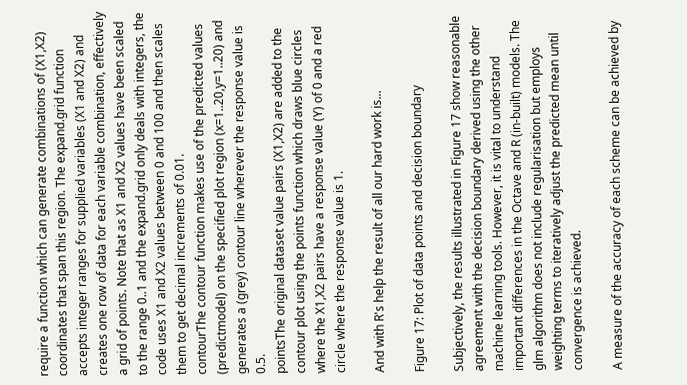require a function which can generate combinations of (X1,X2) coordinates that span this region. The expand.grid function accepts integer ranges for supplied variables (X1 and X2) and creates one row of data for each variable combination, effectively a grid of points. Note that as X1 and X2 values have been scaled to the range 0..1 and the expand.grid only deals with integers, the code uses X1 and X2 values between 0 and 100 and then scales them to get decimal increments of 0.01.
contourThe contour function makes use of the predicted values (predictmodel) on the specified plot region (x=1..20,y=1..20) and generates a (grey) contour line wherever the response value is 0.5.
pointsThe original dataset value pairs (X1,X2) are added to the contour plot using the points function which draws blue circles where the X1,X2 pairs have a response value (Y) of 0 and a red circle where the response value is 1.

And with R's help the result of all our hard work is...

Figure 17: Plot of data points and decision boundary

Subjectively, the results illustrated in Figure 17 show reasonable agreement with the decision boundary derived using the other machine learning tools. However, it is vital to understand important differences in the Octave and R (in-built) models. The glm algorithm does not include regularisation but employs weighting terms to iteratively adjust the predicted mean until convergence is achieved.

A measure of the accuracy of each scheme can be achieved by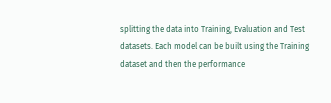splitting the data into Training, Evaluation and Test datasets. Each model can be built using the Training dataset and then the performance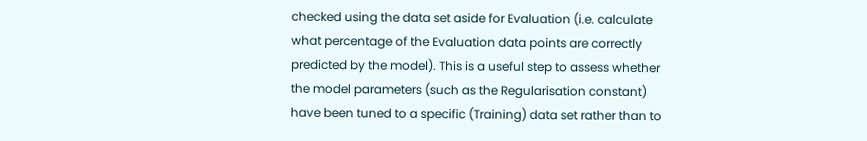checked using the data set aside for Evaluation (i.e. calculate what percentage of the Evaluation data points are correctly predicted by the model). This is a useful step to assess whether the model parameters (such as the Regularisation constant) have been tuned to a specific (Training) data set rather than to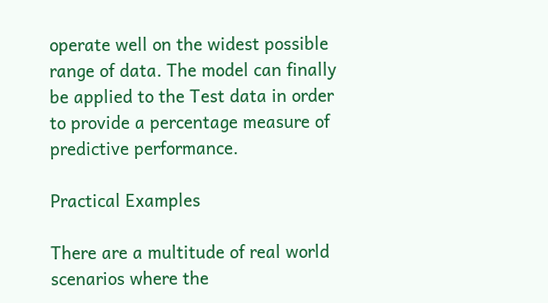operate well on the widest possible range of data. The model can finally be applied to the Test data in order to provide a percentage measure of predictive performance.

Practical Examples

There are a multitude of real world scenarios where the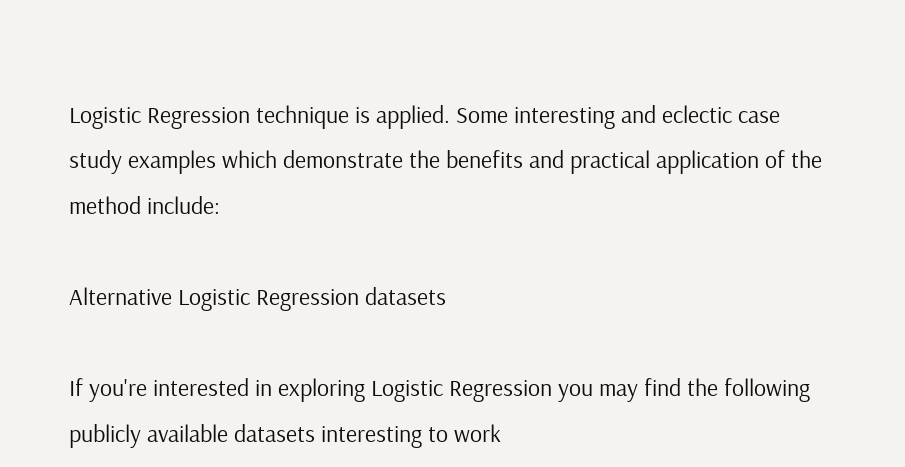Logistic Regression technique is applied. Some interesting and eclectic case study examples which demonstrate the benefits and practical application of the method include:

Alternative Logistic Regression datasets

If you're interested in exploring Logistic Regression you may find the following publicly available datasets interesting to work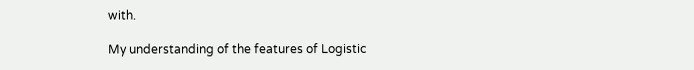with.

My understanding of the features of Logistic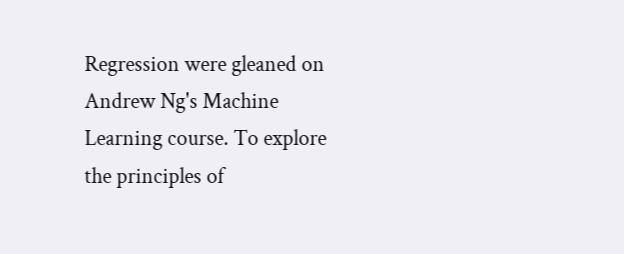Regression were gleaned on Andrew Ng's Machine Learning course. To explore the principles of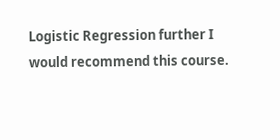Logistic Regression further I would recommend this course.